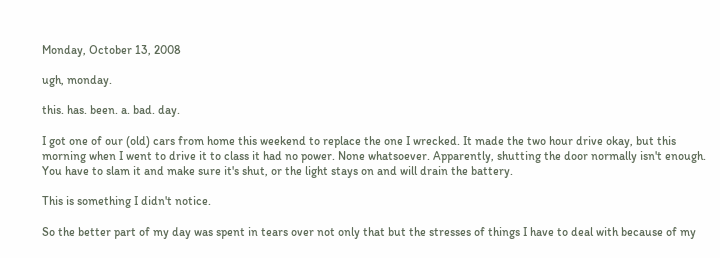Monday, October 13, 2008

ugh, monday.

this. has. been. a. bad. day.

I got one of our (old) cars from home this weekend to replace the one I wrecked. It made the two hour drive okay, but this morning when I went to drive it to class it had no power. None whatsoever. Apparently, shutting the door normally isn't enough. You have to slam it and make sure it's shut, or the light stays on and will drain the battery.

This is something I didn't notice.

So the better part of my day was spent in tears over not only that but the stresses of things I have to deal with because of my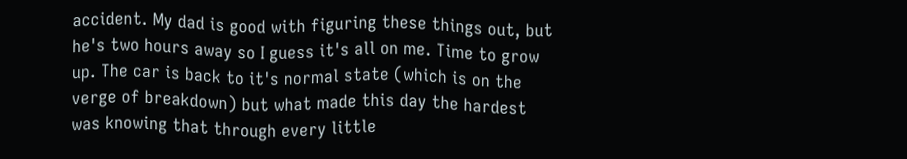accident. My dad is good with figuring these things out, but he's two hours away so I guess it's all on me. Time to grow up. The car is back to it's normal state (which is on the verge of breakdown) but what made this day the hardest was knowing that through every little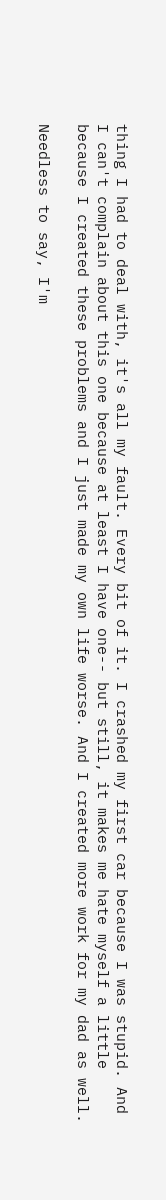thing I had to deal with, it's all my fault. Every bit of it. I crashed my first car because I was stupid. And I can't complain about this one because at least I have one-- but still, it makes me hate myself a little because I created these problems and I just made my own life worse. And I created more work for my dad as well.

Needless to say, I'm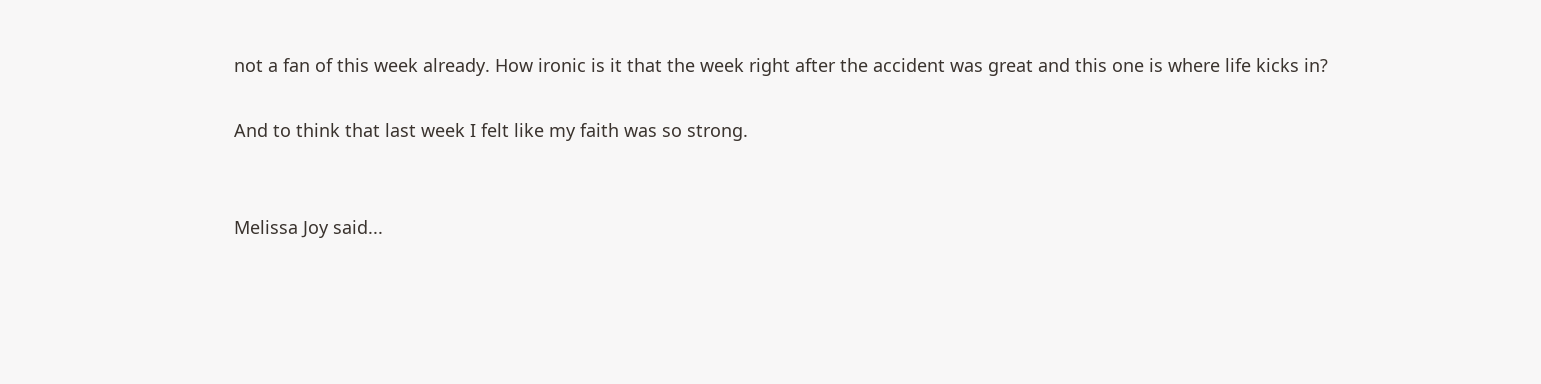not a fan of this week already. How ironic is it that the week right after the accident was great and this one is where life kicks in?

And to think that last week I felt like my faith was so strong.


Melissa Joy said...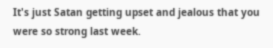It's just Satan getting upset and jealous that you were so strong last week.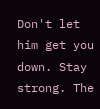Don't let him get you down. Stay strong. The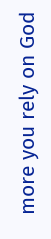more you rely on God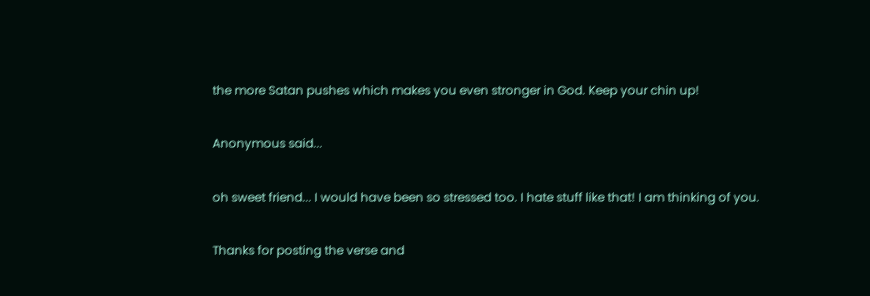the more Satan pushes which makes you even stronger in God. Keep your chin up!

Anonymous said...

oh sweet friend... I would have been so stressed too. I hate stuff like that! I am thinking of you.

Thanks for posting the verse and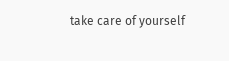take care of yourself